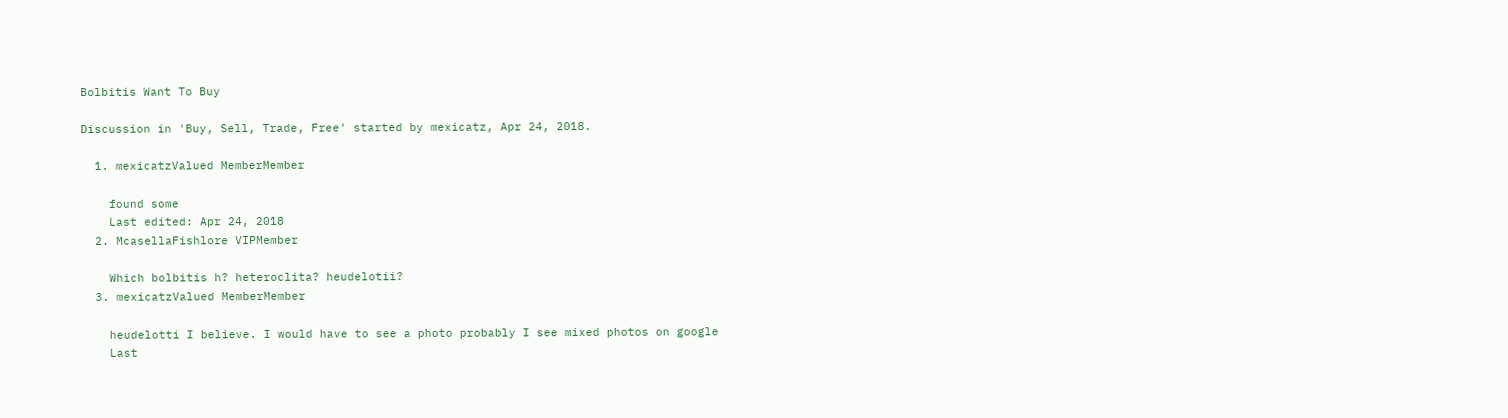Bolbitis Want To Buy

Discussion in 'Buy, Sell, Trade, Free' started by mexicatz, Apr 24, 2018.

  1. mexicatzValued MemberMember

    found some
    Last edited: Apr 24, 2018
  2. McasellaFishlore VIPMember

    Which bolbitis h? heteroclita? heudelotii?
  3. mexicatzValued MemberMember

    heudelotti I believe. I would have to see a photo probably I see mixed photos on google
    Last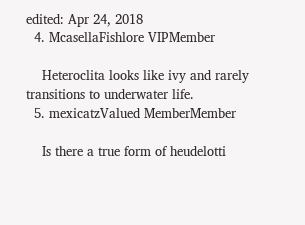edited: Apr 24, 2018
  4. McasellaFishlore VIPMember

    Heteroclita looks like ivy and rarely transitions to underwater life.
  5. mexicatzValued MemberMember

    Is there a true form of heudelotti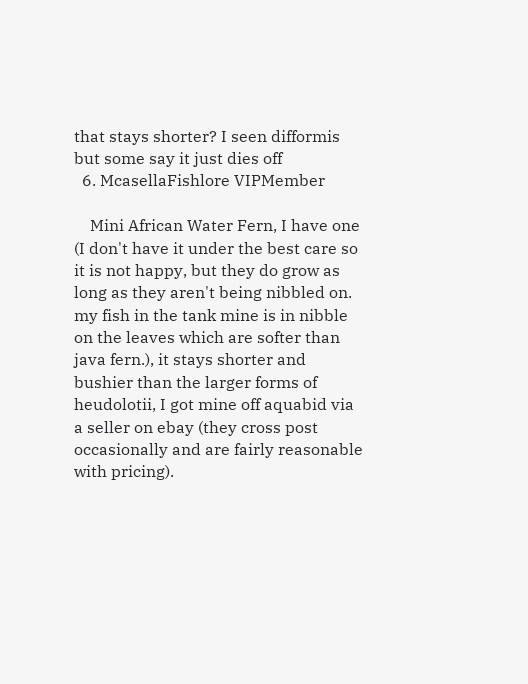that stays shorter? I seen difformis but some say it just dies off
  6. McasellaFishlore VIPMember

    Mini African Water Fern, I have one (I don't have it under the best care so it is not happy, but they do grow as long as they aren't being nibbled on. my fish in the tank mine is in nibble on the leaves which are softer than java fern.), it stays shorter and bushier than the larger forms of heudolotii, I got mine off aquabid via a seller on ebay (they cross post occasionally and are fairly reasonable with pricing).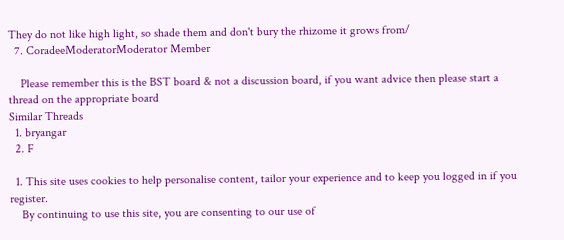They do not like high light, so shade them and don't bury the rhizome it grows from/
  7. CoradeeModeratorModerator Member

    Please remember this is the BST board & not a discussion board, if you want advice then please start a thread on the appropriate board
Similar Threads
  1. bryangar
  2. F

  1. This site uses cookies to help personalise content, tailor your experience and to keep you logged in if you register.
    By continuing to use this site, you are consenting to our use of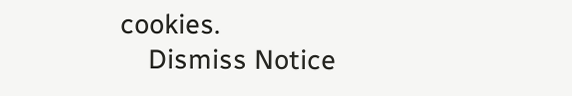cookies.
    Dismiss Notice